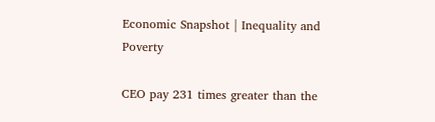Economic Snapshot | Inequality and Poverty

CEO pay 231 times greater than the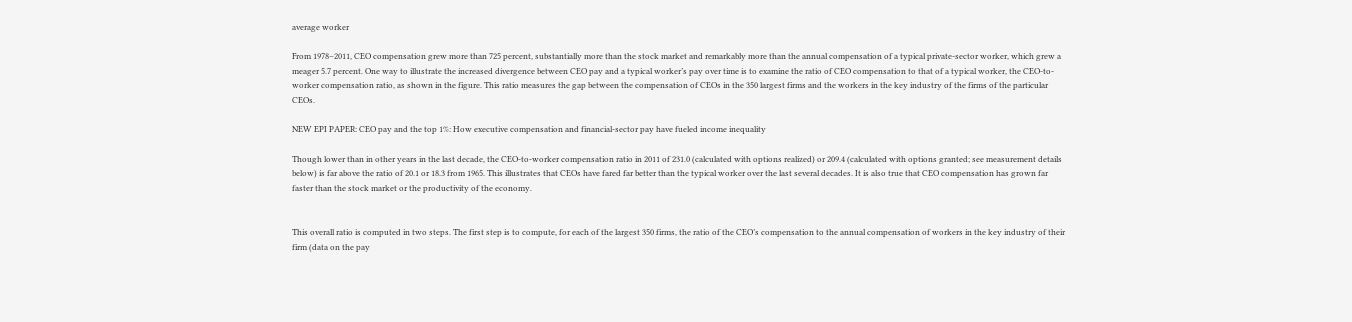average worker

From 1978–2011, CEO compensation grew more than 725 percent, substantially more than the stock market and remarkably more than the annual compensation of a typical private-sector worker, which grew a meager 5.7 percent. One way to illustrate the increased divergence between CEO pay and a typical worker’s pay over time is to examine the ratio of CEO compensation to that of a typical worker, the CEO-to-worker compensation ratio, as shown in the figure. This ratio measures the gap between the compensation of CEOs in the 350 largest firms and the workers in the key industry of the firms of the particular CEOs.

NEW EPI PAPER: CEO pay and the top 1%: How executive compensation and financial-sector pay have fueled income inequality

Though lower than in other years in the last decade, the CEO-to-worker compensation ratio in 2011 of 231.0 (calculated with options realized) or 209.4 (calculated with options granted; see measurement details below) is far above the ratio of 20.1 or 18.3 from 1965. This illustrates that CEOs have fared far better than the typical worker over the last several decades. It is also true that CEO compensation has grown far faster than the stock market or the productivity of the economy.


This overall ratio is computed in two steps. The first step is to compute, for each of the largest 350 firms, the ratio of the CEO’s compensation to the annual compensation of workers in the key industry of their firm (data on the pay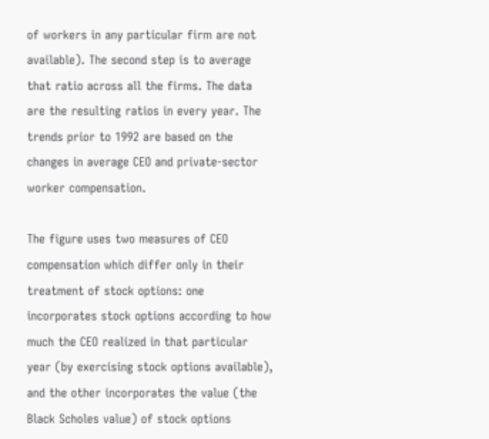of workers in any particular firm are not available). The second step is to average that ratio across all the firms. The data are the resulting ratios in every year. The trends prior to 1992 are based on the changes in average CEO and private-sector worker compensation.

The figure uses two measures of CEO compensation which differ only in their treatment of stock options: one incorporates stock options according to how much the CEO realized in that particular year (by exercising stock options available), and the other incorporates the value (the Black Scholes value) of stock options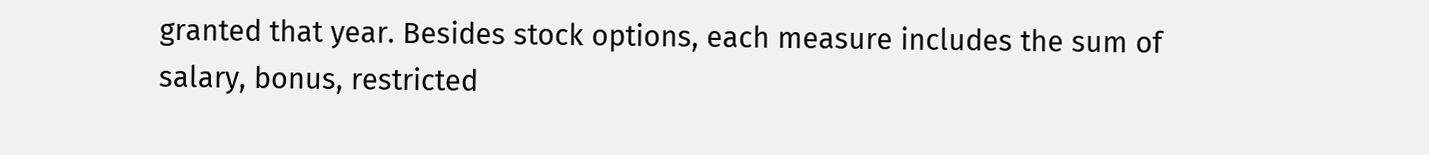granted that year. Besides stock options, each measure includes the sum of salary, bonus, restricted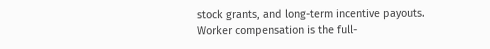stock grants, and long-term incentive payouts. Worker compensation is the full-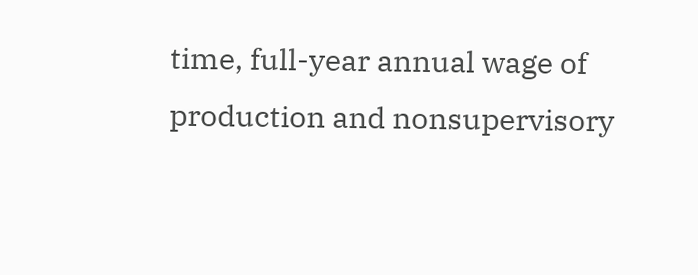time, full-year annual wage of production and nonsupervisory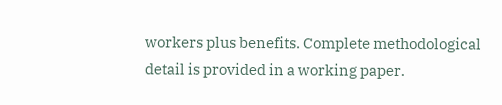workers plus benefits. Complete methodological detail is provided in a working paper.